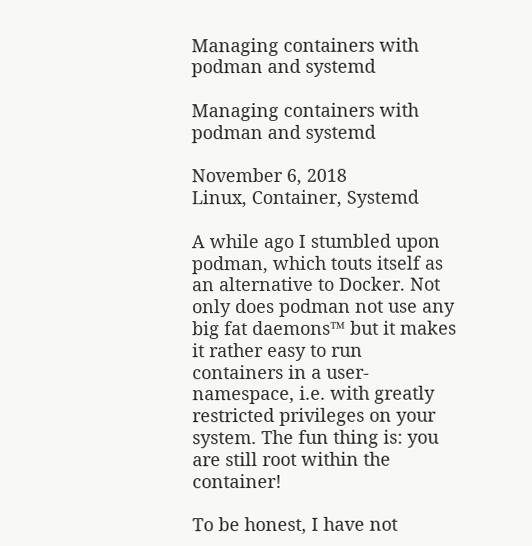Managing containers with podman and systemd

Managing containers with podman and systemd

November 6, 2018
Linux, Container, Systemd

A while ago I stumbled upon podman, which touts itself as an alternative to Docker. Not only does podman not use any big fat daemons™ but it makes it rather easy to run containers in a user-namespace, i.e. with greatly restricted privileges on your system. The fun thing is: you are still root within the container!

To be honest, I have not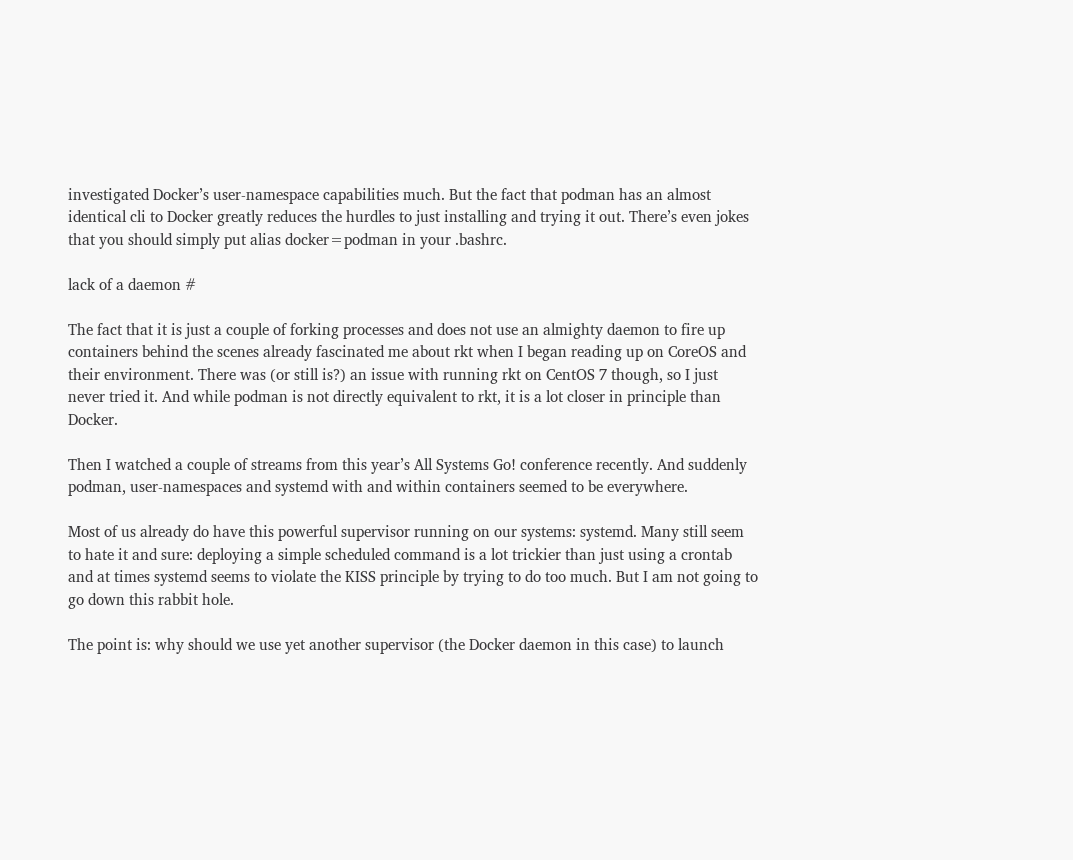investigated Docker’s user-namespace capabilities much. But the fact that podman has an almost identical cli to Docker greatly reduces the hurdles to just installing and trying it out. There’s even jokes that you should simply put alias docker=podman in your .bashrc.

lack of a daemon #

The fact that it is just a couple of forking processes and does not use an almighty daemon to fire up containers behind the scenes already fascinated me about rkt when I began reading up on CoreOS and their environment. There was (or still is?) an issue with running rkt on CentOS 7 though, so I just never tried it. And while podman is not directly equivalent to rkt, it is a lot closer in principle than Docker.

Then I watched a couple of streams from this year’s All Systems Go! conference recently. And suddenly podman, user-namespaces and systemd with and within containers seemed to be everywhere.

Most of us already do have this powerful supervisor running on our systems: systemd. Many still seem to hate it and sure: deploying a simple scheduled command is a lot trickier than just using a crontab and at times systemd seems to violate the KISS principle by trying to do too much. But I am not going to go down this rabbit hole.

The point is: why should we use yet another supervisor (the Docker daemon in this case) to launch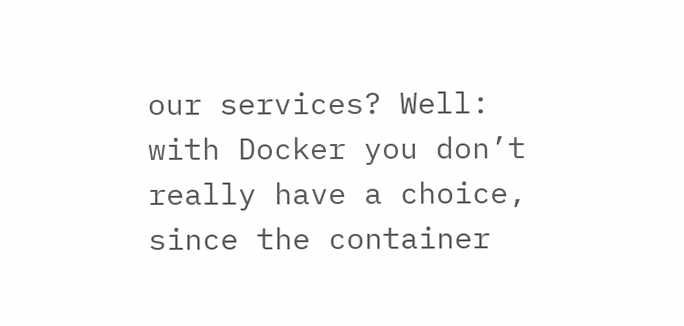our services? Well: with Docker you don’t really have a choice, since the container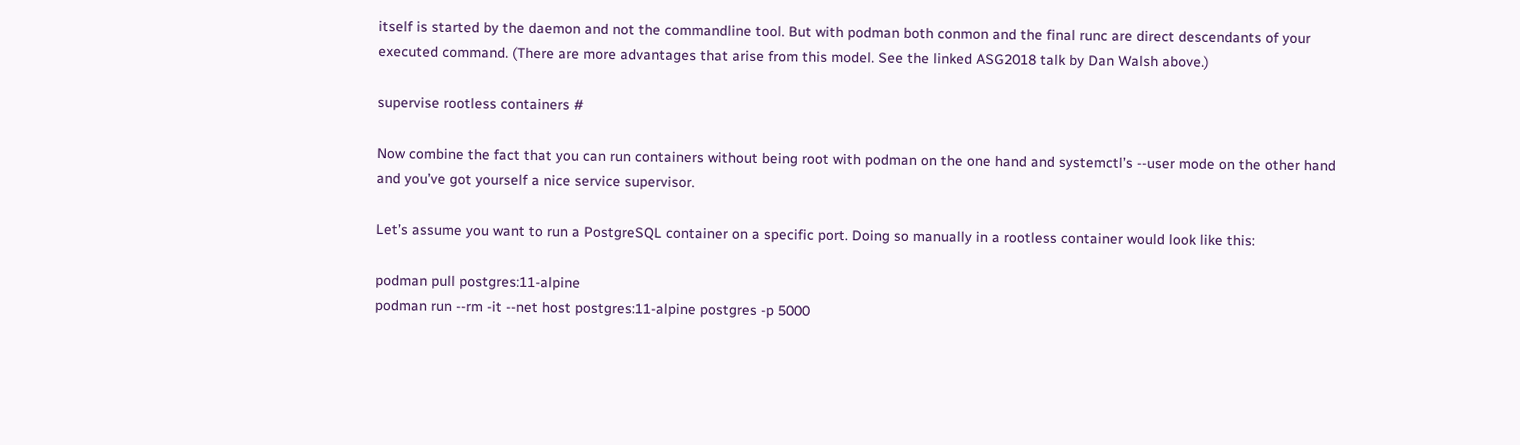itself is started by the daemon and not the commandline tool. But with podman both conmon and the final runc are direct descendants of your executed command. (There are more advantages that arise from this model. See the linked ASG2018 talk by Dan Walsh above.)

supervise rootless containers #

Now combine the fact that you can run containers without being root with podman on the one hand and systemctl’s --user mode on the other hand and you’ve got yourself a nice service supervisor.

Let’s assume you want to run a PostgreSQL container on a specific port. Doing so manually in a rootless container would look like this:

podman pull postgres:11-alpine
podman run --rm -it --net host postgres:11-alpine postgres -p 5000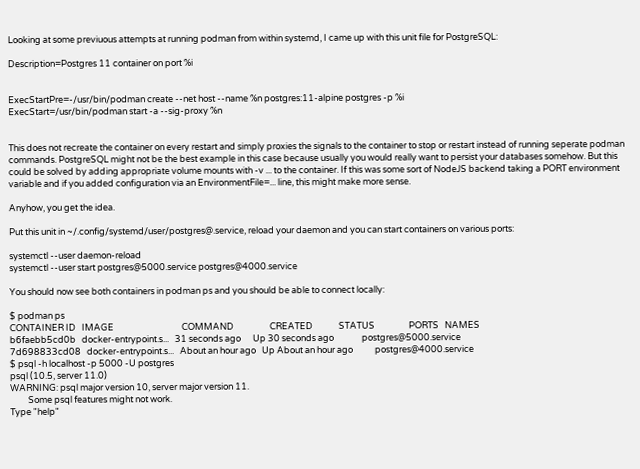Looking at some previuous attempts at running podman from within systemd, I came up with this unit file for PostgreSQL:

Description=Postgres 11 container on port %i


ExecStartPre=-/usr/bin/podman create --net host --name %n postgres:11-alpine postgres -p %i
ExecStart=/usr/bin/podman start -a --sig-proxy %n


This does not recreate the container on every restart and simply proxies the signals to the container to stop or restart instead of running seperate podman commands. PostgreSQL might not be the best example in this case because usually you would really want to persist your databases somehow. But this could be solved by adding appropriate volume mounts with -v ... to the container. If this was some sort of NodeJS backend taking a PORT environment variable and if you added configuration via an EnvironmentFile=... line, this might make more sense.

Anyhow, you get the idea.

Put this unit in ~/.config/systemd/user/postgres@.service, reload your daemon and you can start containers on various ports:

systemctl --user daemon-reload
systemctl --user start postgres@5000.service postgres@4000.service

You should now see both containers in podman ps and you should be able to connect locally:

$ podman ps
CONTAINER ID   IMAGE                                  COMMAND                  CREATED             STATUS                 PORTS   NAMES
b6faebb5cd0b   docker-entrypoint.s...   31 seconds ago      Up 30 seconds ago              postgres@5000.service
7d698833cd08   docker-entrypoint.s...   About an hour ago   Up About an hour ago           postgres@4000.service
$ psql -h localhost -p 5000 -U postgres
psql (10.5, server 11.0)
WARNING: psql major version 10, server major version 11.
         Some psql features might not work.
Type "help"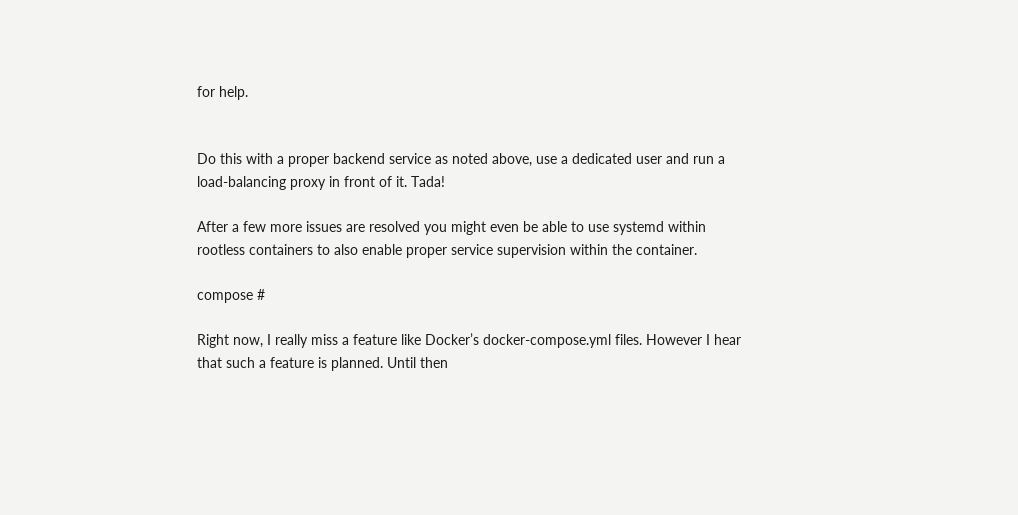for help.


Do this with a proper backend service as noted above, use a dedicated user and run a load-balancing proxy in front of it. Tada!

After a few more issues are resolved you might even be able to use systemd within rootless containers to also enable proper service supervision within the container.

compose #

Right now, I really miss a feature like Docker’s docker-compose.yml files. However I hear that such a feature is planned. Until then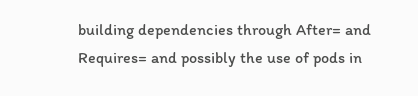building dependencies through After= and Requires= and possibly the use of pods in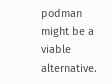podman might be a viable alternative.